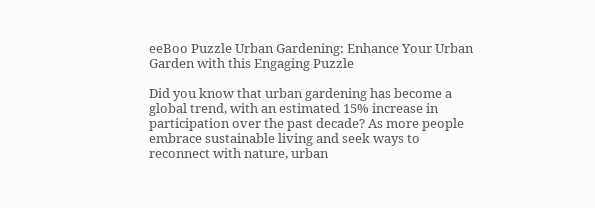eeBoo Puzzle Urban Gardening: Enhance Your Urban Garden with this Engaging Puzzle

Did you know that urban gardening has become a global trend, with an estimated 15% increase in participation over the past decade? As more people embrace sustainable living and seek ways to reconnect with nature, urban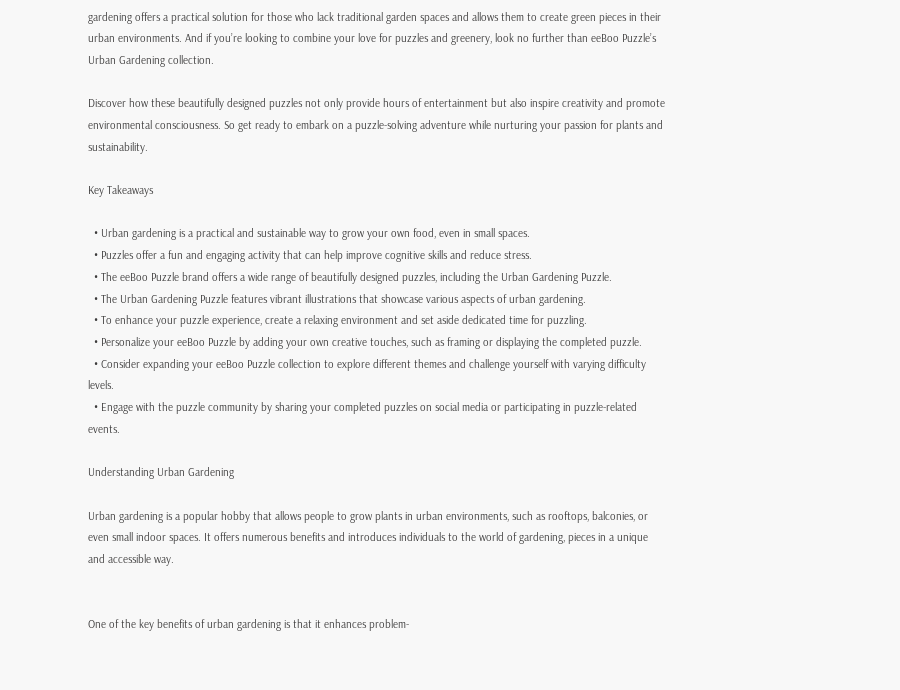gardening offers a practical solution for those who lack traditional garden spaces and allows them to create green pieces in their urban environments. And if you’re looking to combine your love for puzzles and greenery, look no further than eeBoo Puzzle’s Urban Gardening collection.

Discover how these beautifully designed puzzles not only provide hours of entertainment but also inspire creativity and promote environmental consciousness. So get ready to embark on a puzzle-solving adventure while nurturing your passion for plants and sustainability.

Key Takeaways

  • Urban gardening is a practical and sustainable way to grow your own food, even in small spaces.
  • Puzzles offer a fun and engaging activity that can help improve cognitive skills and reduce stress.
  • The eeBoo Puzzle brand offers a wide range of beautifully designed puzzles, including the Urban Gardening Puzzle.
  • The Urban Gardening Puzzle features vibrant illustrations that showcase various aspects of urban gardening.
  • To enhance your puzzle experience, create a relaxing environment and set aside dedicated time for puzzling.
  • Personalize your eeBoo Puzzle by adding your own creative touches, such as framing or displaying the completed puzzle.
  • Consider expanding your eeBoo Puzzle collection to explore different themes and challenge yourself with varying difficulty levels.
  • Engage with the puzzle community by sharing your completed puzzles on social media or participating in puzzle-related events.

Understanding Urban Gardening

Urban gardening is a popular hobby that allows people to grow plants in urban environments, such as rooftops, balconies, or even small indoor spaces. It offers numerous benefits and introduces individuals to the world of gardening, pieces in a unique and accessible way.


One of the key benefits of urban gardening is that it enhances problem-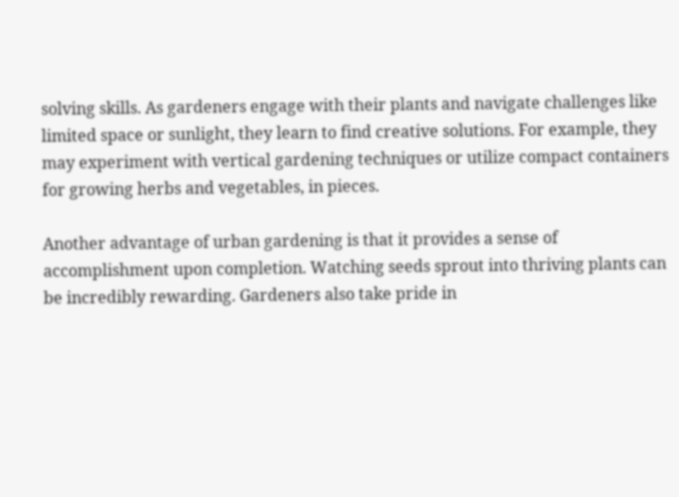solving skills. As gardeners engage with their plants and navigate challenges like limited space or sunlight, they learn to find creative solutions. For example, they may experiment with vertical gardening techniques or utilize compact containers for growing herbs and vegetables, in pieces.

Another advantage of urban gardening is that it provides a sense of accomplishment upon completion. Watching seeds sprout into thriving plants can be incredibly rewarding. Gardeners also take pride in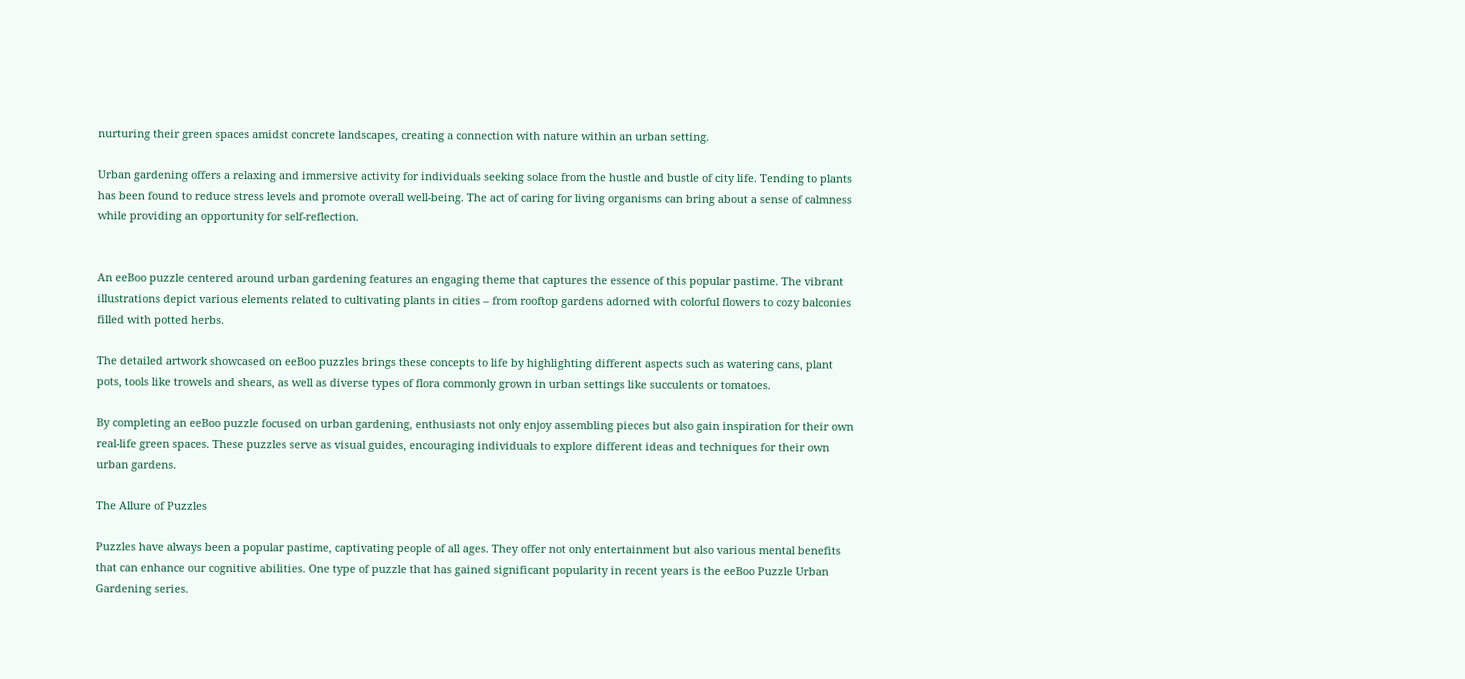nurturing their green spaces amidst concrete landscapes, creating a connection with nature within an urban setting.

Urban gardening offers a relaxing and immersive activity for individuals seeking solace from the hustle and bustle of city life. Tending to plants has been found to reduce stress levels and promote overall well-being. The act of caring for living organisms can bring about a sense of calmness while providing an opportunity for self-reflection.


An eeBoo puzzle centered around urban gardening features an engaging theme that captures the essence of this popular pastime. The vibrant illustrations depict various elements related to cultivating plants in cities – from rooftop gardens adorned with colorful flowers to cozy balconies filled with potted herbs.

The detailed artwork showcased on eeBoo puzzles brings these concepts to life by highlighting different aspects such as watering cans, plant pots, tools like trowels and shears, as well as diverse types of flora commonly grown in urban settings like succulents or tomatoes.

By completing an eeBoo puzzle focused on urban gardening, enthusiasts not only enjoy assembling pieces but also gain inspiration for their own real-life green spaces. These puzzles serve as visual guides, encouraging individuals to explore different ideas and techniques for their own urban gardens.

The Allure of Puzzles

Puzzles have always been a popular pastime, captivating people of all ages. They offer not only entertainment but also various mental benefits that can enhance our cognitive abilities. One type of puzzle that has gained significant popularity in recent years is the eeBoo Puzzle Urban Gardening series.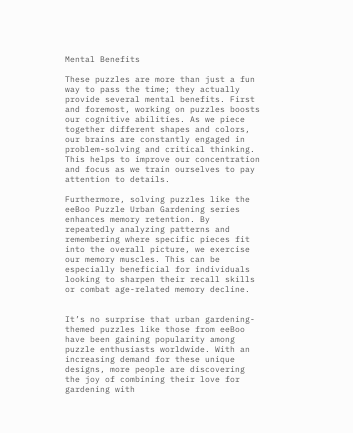Mental Benefits

These puzzles are more than just a fun way to pass the time; they actually provide several mental benefits. First and foremost, working on puzzles boosts our cognitive abilities. As we piece together different shapes and colors, our brains are constantly engaged in problem-solving and critical thinking. This helps to improve our concentration and focus as we train ourselves to pay attention to details.

Furthermore, solving puzzles like the eeBoo Puzzle Urban Gardening series enhances memory retention. By repeatedly analyzing patterns and remembering where specific pieces fit into the overall picture, we exercise our memory muscles. This can be especially beneficial for individuals looking to sharpen their recall skills or combat age-related memory decline.


It’s no surprise that urban gardening-themed puzzles like those from eeBoo have been gaining popularity among puzzle enthusiasts worldwide. With an increasing demand for these unique designs, more people are discovering the joy of combining their love for gardening with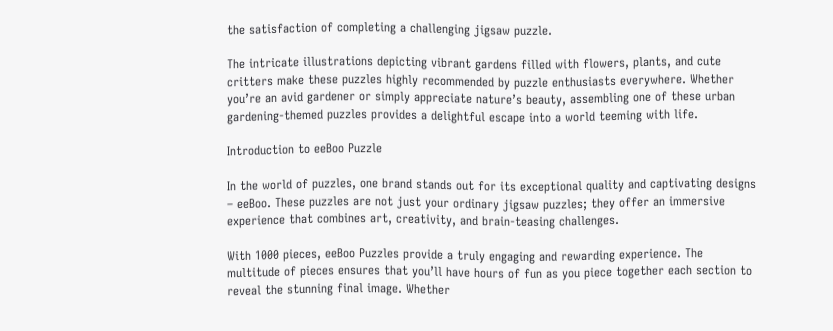the satisfaction of completing a challenging jigsaw puzzle.

The intricate illustrations depicting vibrant gardens filled with flowers, plants, and cute critters make these puzzles highly recommended by puzzle enthusiasts everywhere. Whether you’re an avid gardener or simply appreciate nature’s beauty, assembling one of these urban gardening-themed puzzles provides a delightful escape into a world teeming with life.

Introduction to eeBoo Puzzle

In the world of puzzles, one brand stands out for its exceptional quality and captivating designs – eeBoo. These puzzles are not just your ordinary jigsaw puzzles; they offer an immersive experience that combines art, creativity, and brain-teasing challenges.

With 1000 pieces, eeBoo Puzzles provide a truly engaging and rewarding experience. The multitude of pieces ensures that you’ll have hours of fun as you piece together each section to reveal the stunning final image. Whether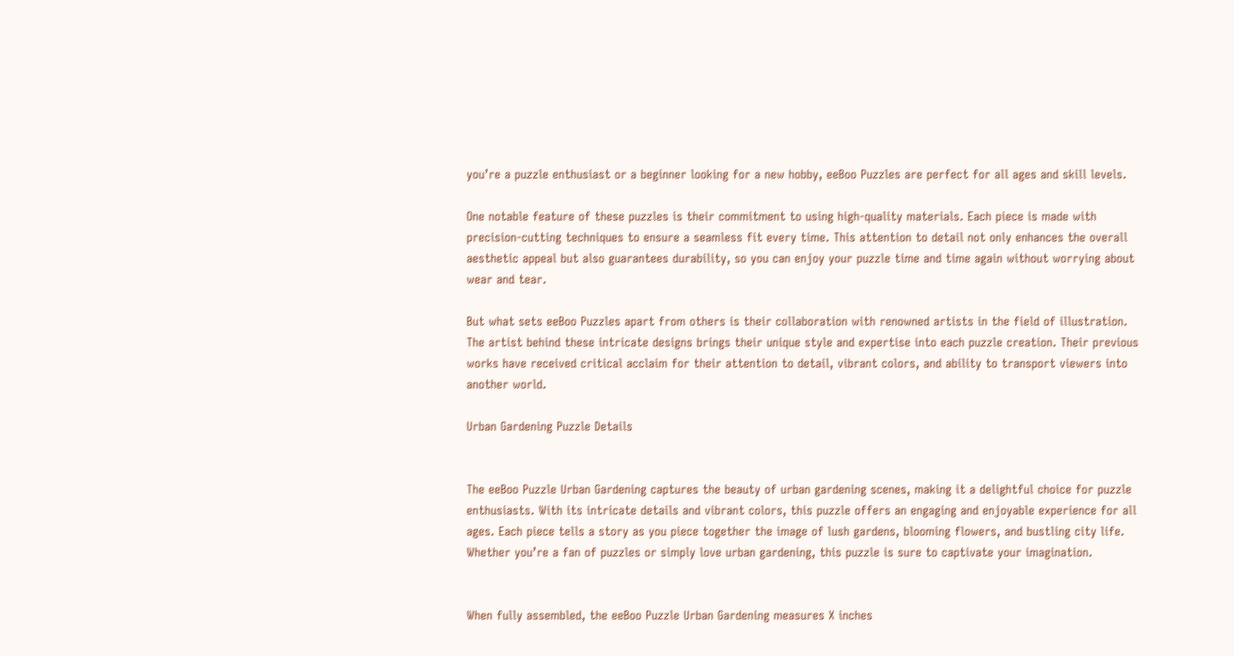you’re a puzzle enthusiast or a beginner looking for a new hobby, eeBoo Puzzles are perfect for all ages and skill levels.

One notable feature of these puzzles is their commitment to using high-quality materials. Each piece is made with precision-cutting techniques to ensure a seamless fit every time. This attention to detail not only enhances the overall aesthetic appeal but also guarantees durability, so you can enjoy your puzzle time and time again without worrying about wear and tear.

But what sets eeBoo Puzzles apart from others is their collaboration with renowned artists in the field of illustration. The artist behind these intricate designs brings their unique style and expertise into each puzzle creation. Their previous works have received critical acclaim for their attention to detail, vibrant colors, and ability to transport viewers into another world.

Urban Gardening Puzzle Details


The eeBoo Puzzle Urban Gardening captures the beauty of urban gardening scenes, making it a delightful choice for puzzle enthusiasts. With its intricate details and vibrant colors, this puzzle offers an engaging and enjoyable experience for all ages. Each piece tells a story as you piece together the image of lush gardens, blooming flowers, and bustling city life. Whether you’re a fan of puzzles or simply love urban gardening, this puzzle is sure to captivate your imagination.


When fully assembled, the eeBoo Puzzle Urban Gardening measures X inches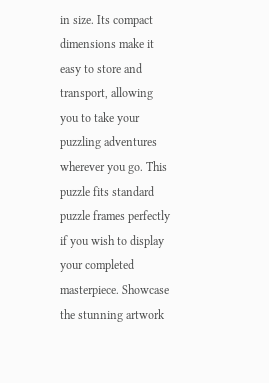in size. Its compact dimensions make it easy to store and transport, allowing you to take your puzzling adventures wherever you go. This puzzle fits standard puzzle frames perfectly if you wish to display your completed masterpiece. Showcase the stunning artwork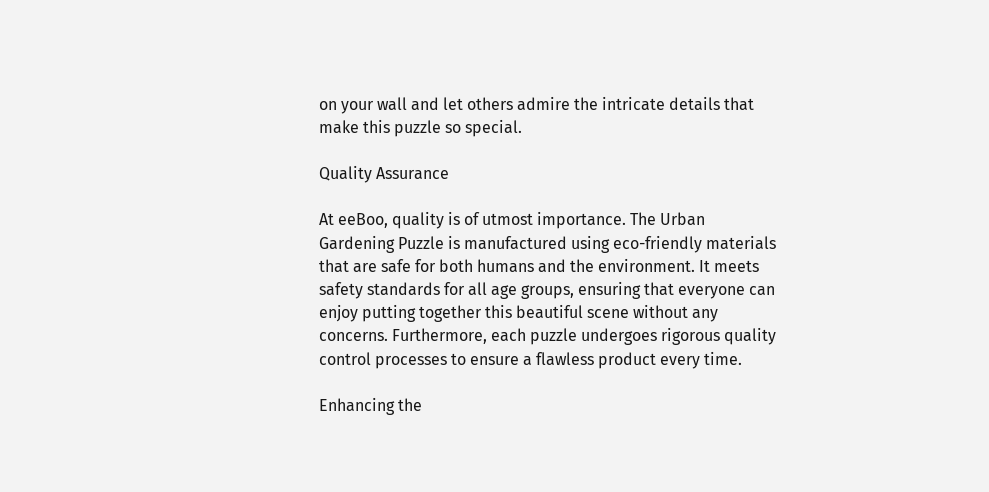on your wall and let others admire the intricate details that make this puzzle so special.

Quality Assurance

At eeBoo, quality is of utmost importance. The Urban Gardening Puzzle is manufactured using eco-friendly materials that are safe for both humans and the environment. It meets safety standards for all age groups, ensuring that everyone can enjoy putting together this beautiful scene without any concerns. Furthermore, each puzzle undergoes rigorous quality control processes to ensure a flawless product every time.

Enhancing the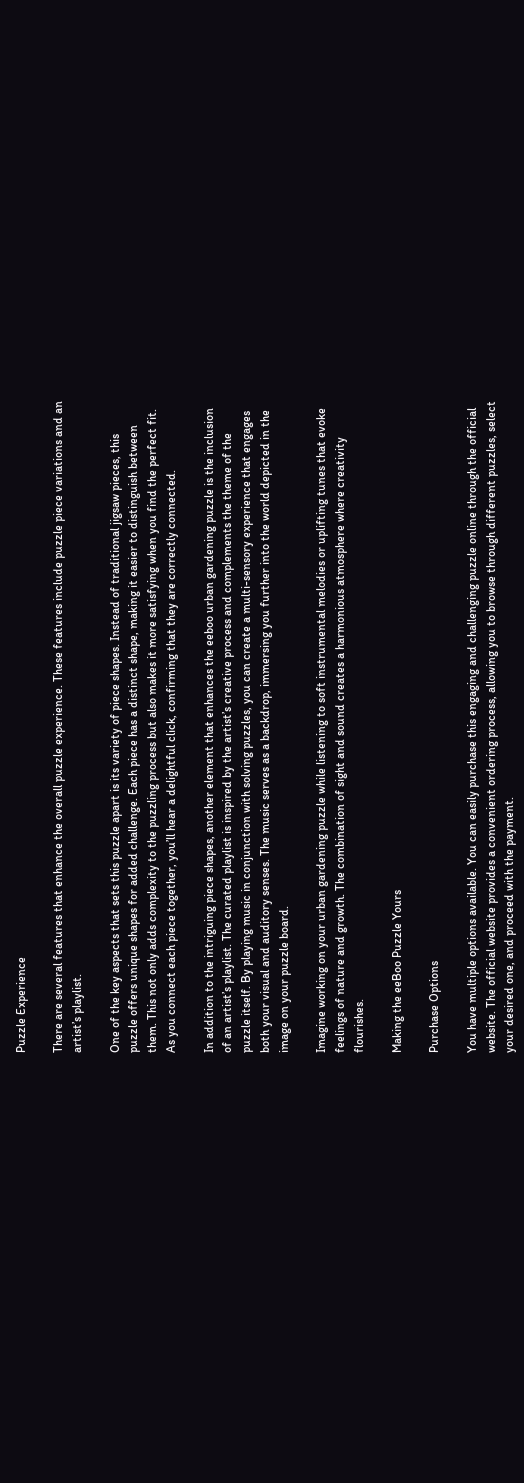Puzzle Experience

There are several features that enhance the overall puzzle experience. These features include puzzle piece variations and an artist’s playlist.

One of the key aspects that sets this puzzle apart is its variety of piece shapes. Instead of traditional jigsaw pieces, this puzzle offers unique shapes for added challenge. Each piece has a distinct shape, making it easier to distinguish between them. This not only adds complexity to the puzzling process but also makes it more satisfying when you find the perfect fit. As you connect each piece together, you’ll hear a delightful click, confirming that they are correctly connected.

In addition to the intriguing piece shapes, another element that enhances the eeboo urban gardening puzzle is the inclusion of an artist’s playlist. The curated playlist is inspired by the artist’s creative process and complements the theme of the puzzle itself. By playing music in conjunction with solving puzzles, you can create a multi-sensory experience that engages both your visual and auditory senses. The music serves as a backdrop, immersing you further into the world depicted in the image on your puzzle board.

Imagine working on your urban gardening puzzle while listening to soft instrumental melodies or uplifting tunes that evoke feelings of nature and growth. The combination of sight and sound creates a harmonious atmosphere where creativity flourishes.

Making the eeBoo Puzzle Yours

Purchase Options

You have multiple options available. You can easily purchase this engaging and challenging puzzle online through the official website. The official website provides a convenient ordering process, allowing you to browse through different puzzles, select your desired one, and proceed with the payment.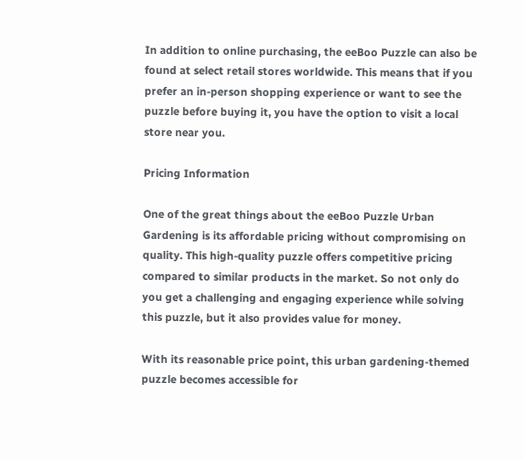In addition to online purchasing, the eeBoo Puzzle can also be found at select retail stores worldwide. This means that if you prefer an in-person shopping experience or want to see the puzzle before buying it, you have the option to visit a local store near you.

Pricing Information

One of the great things about the eeBoo Puzzle Urban Gardening is its affordable pricing without compromising on quality. This high-quality puzzle offers competitive pricing compared to similar products in the market. So not only do you get a challenging and engaging experience while solving this puzzle, but it also provides value for money.

With its reasonable price point, this urban gardening-themed puzzle becomes accessible for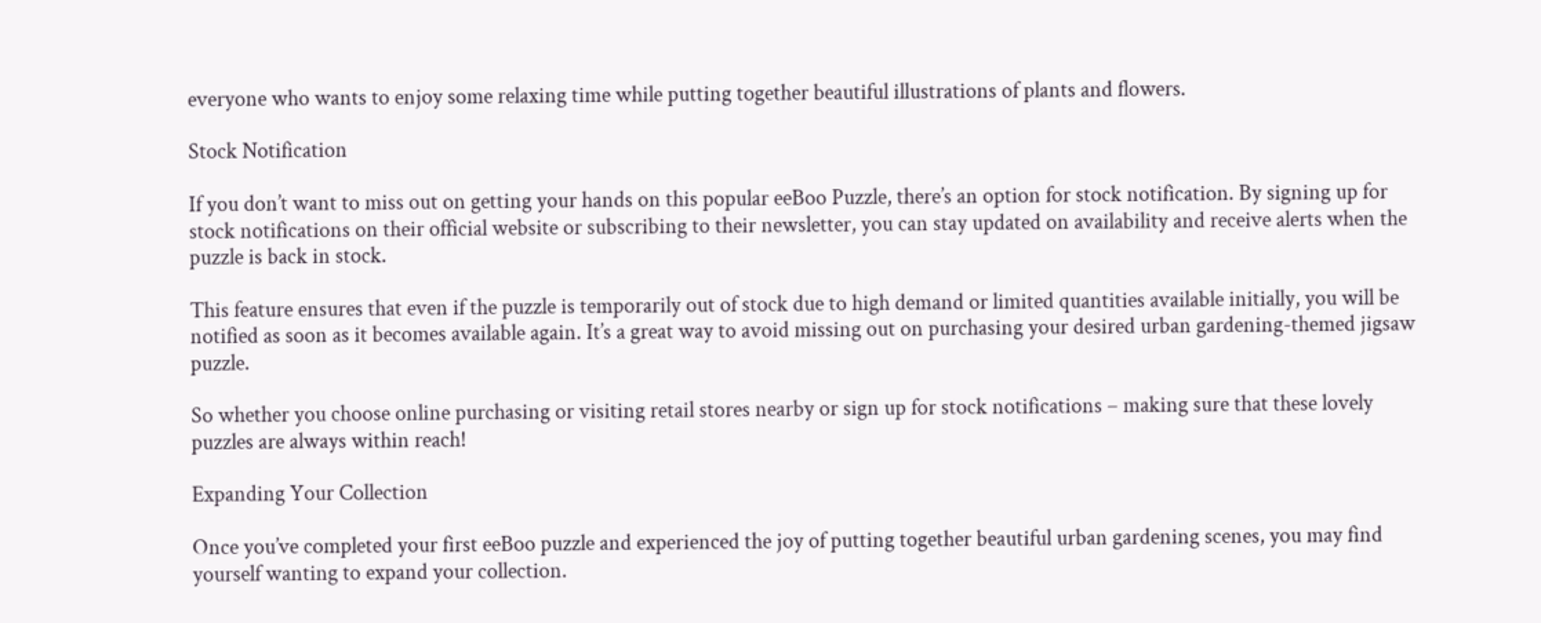everyone who wants to enjoy some relaxing time while putting together beautiful illustrations of plants and flowers.

Stock Notification

If you don’t want to miss out on getting your hands on this popular eeBoo Puzzle, there’s an option for stock notification. By signing up for stock notifications on their official website or subscribing to their newsletter, you can stay updated on availability and receive alerts when the puzzle is back in stock.

This feature ensures that even if the puzzle is temporarily out of stock due to high demand or limited quantities available initially, you will be notified as soon as it becomes available again. It’s a great way to avoid missing out on purchasing your desired urban gardening-themed jigsaw puzzle.

So whether you choose online purchasing or visiting retail stores nearby or sign up for stock notifications – making sure that these lovely puzzles are always within reach!

Expanding Your Collection

Once you’ve completed your first eeBoo puzzle and experienced the joy of putting together beautiful urban gardening scenes, you may find yourself wanting to expand your collection.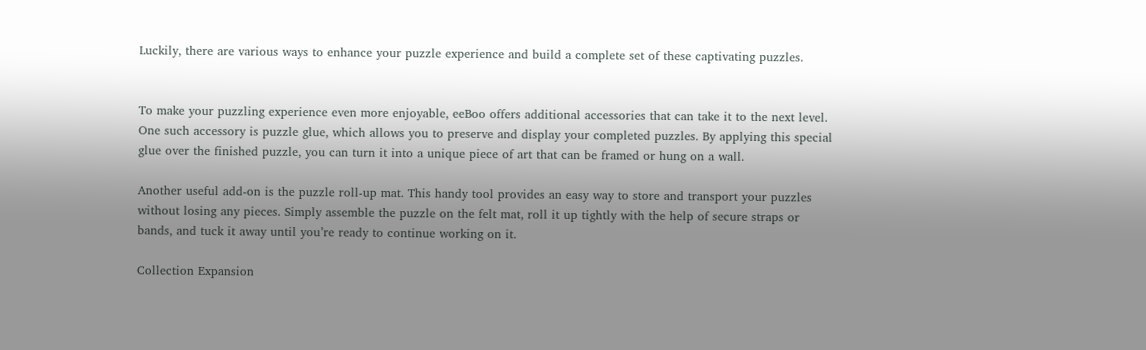Luckily, there are various ways to enhance your puzzle experience and build a complete set of these captivating puzzles.


To make your puzzling experience even more enjoyable, eeBoo offers additional accessories that can take it to the next level. One such accessory is puzzle glue, which allows you to preserve and display your completed puzzles. By applying this special glue over the finished puzzle, you can turn it into a unique piece of art that can be framed or hung on a wall.

Another useful add-on is the puzzle roll-up mat. This handy tool provides an easy way to store and transport your puzzles without losing any pieces. Simply assemble the puzzle on the felt mat, roll it up tightly with the help of secure straps or bands, and tuck it away until you’re ready to continue working on it.

Collection Expansion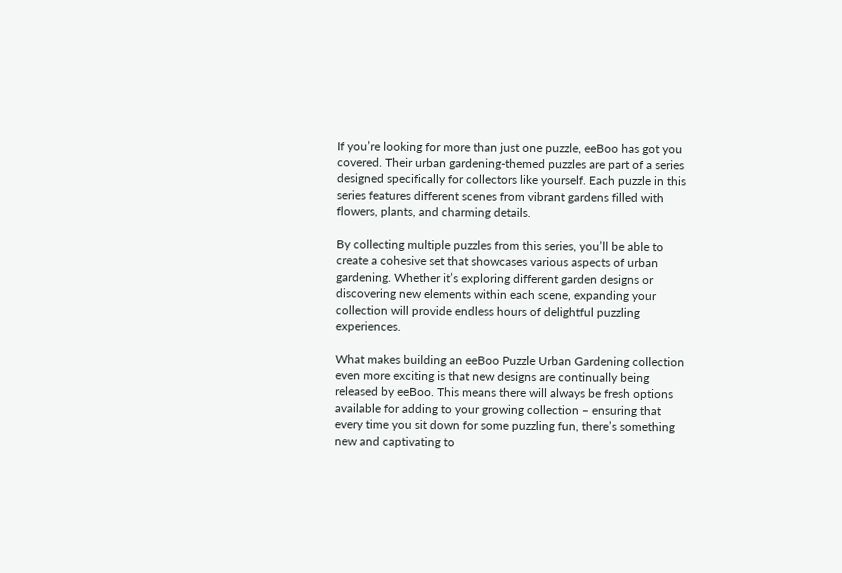If you’re looking for more than just one puzzle, eeBoo has got you covered. Their urban gardening-themed puzzles are part of a series designed specifically for collectors like yourself. Each puzzle in this series features different scenes from vibrant gardens filled with flowers, plants, and charming details.

By collecting multiple puzzles from this series, you’ll be able to create a cohesive set that showcases various aspects of urban gardening. Whether it’s exploring different garden designs or discovering new elements within each scene, expanding your collection will provide endless hours of delightful puzzling experiences.

What makes building an eeBoo Puzzle Urban Gardening collection even more exciting is that new designs are continually being released by eeBoo. This means there will always be fresh options available for adding to your growing collection – ensuring that every time you sit down for some puzzling fun, there’s something new and captivating to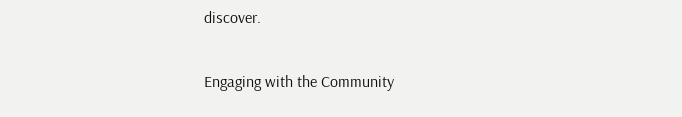discover.

Engaging with the Community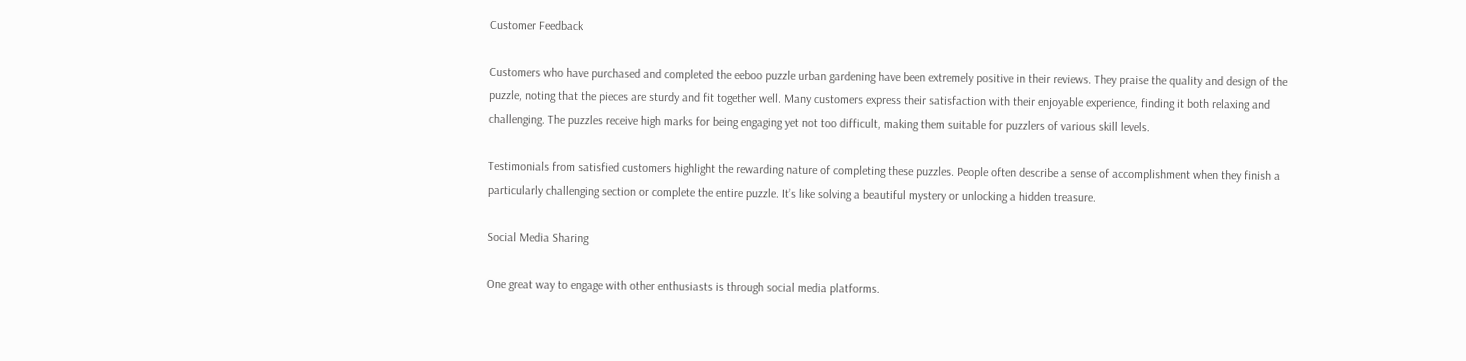Customer Feedback

Customers who have purchased and completed the eeboo puzzle urban gardening have been extremely positive in their reviews. They praise the quality and design of the puzzle, noting that the pieces are sturdy and fit together well. Many customers express their satisfaction with their enjoyable experience, finding it both relaxing and challenging. The puzzles receive high marks for being engaging yet not too difficult, making them suitable for puzzlers of various skill levels.

Testimonials from satisfied customers highlight the rewarding nature of completing these puzzles. People often describe a sense of accomplishment when they finish a particularly challenging section or complete the entire puzzle. It’s like solving a beautiful mystery or unlocking a hidden treasure.

Social Media Sharing

One great way to engage with other enthusiasts is through social media platforms.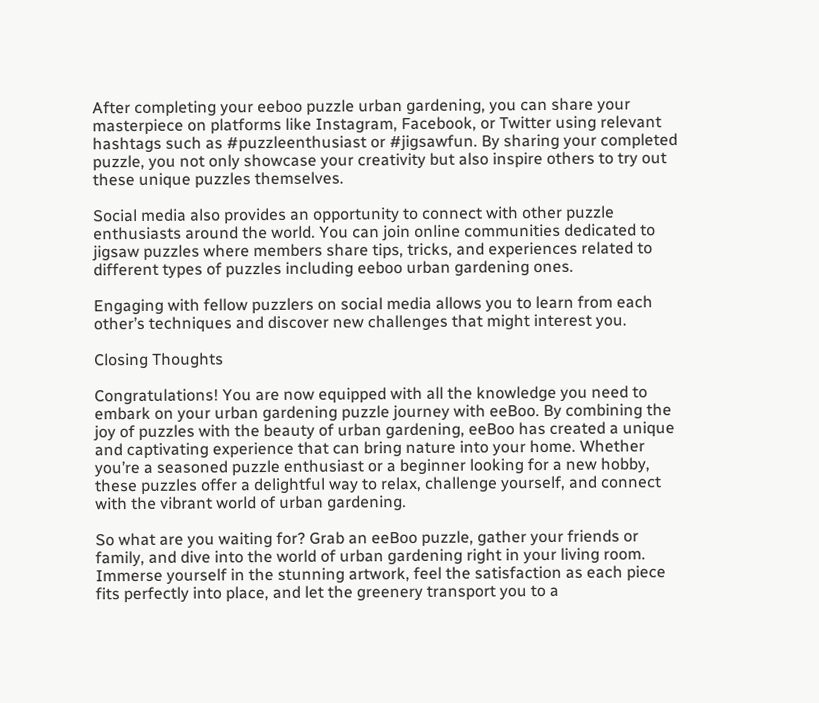After completing your eeboo puzzle urban gardening, you can share your masterpiece on platforms like Instagram, Facebook, or Twitter using relevant hashtags such as #puzzleenthusiast or #jigsawfun. By sharing your completed puzzle, you not only showcase your creativity but also inspire others to try out these unique puzzles themselves.

Social media also provides an opportunity to connect with other puzzle enthusiasts around the world. You can join online communities dedicated to jigsaw puzzles where members share tips, tricks, and experiences related to different types of puzzles including eeboo urban gardening ones.

Engaging with fellow puzzlers on social media allows you to learn from each other’s techniques and discover new challenges that might interest you.

Closing Thoughts

Congratulations! You are now equipped with all the knowledge you need to embark on your urban gardening puzzle journey with eeBoo. By combining the joy of puzzles with the beauty of urban gardening, eeBoo has created a unique and captivating experience that can bring nature into your home. Whether you’re a seasoned puzzle enthusiast or a beginner looking for a new hobby, these puzzles offer a delightful way to relax, challenge yourself, and connect with the vibrant world of urban gardening.

So what are you waiting for? Grab an eeBoo puzzle, gather your friends or family, and dive into the world of urban gardening right in your living room. Immerse yourself in the stunning artwork, feel the satisfaction as each piece fits perfectly into place, and let the greenery transport you to a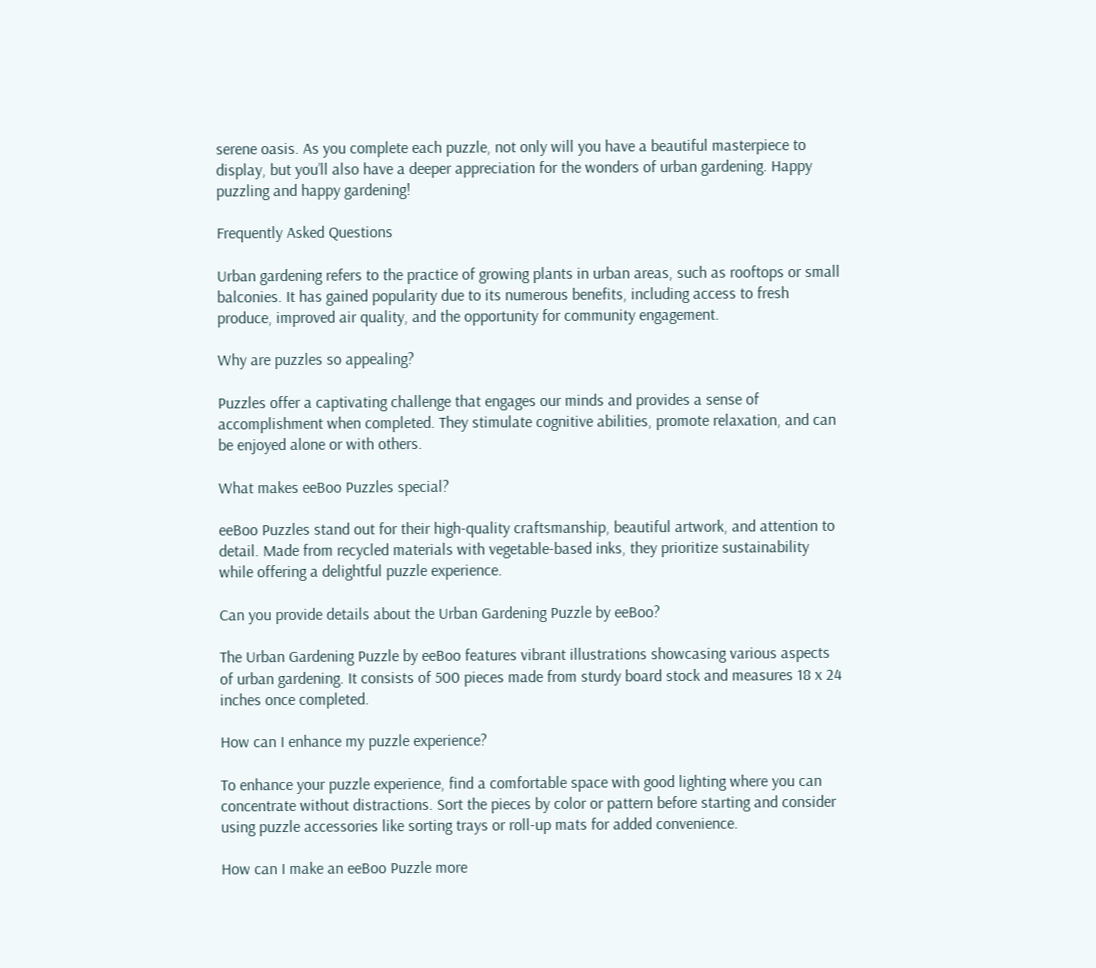serene oasis. As you complete each puzzle, not only will you have a beautiful masterpiece to display, but you’ll also have a deeper appreciation for the wonders of urban gardening. Happy puzzling and happy gardening!

Frequently Asked Questions

Urban gardening refers to the practice of growing plants in urban areas, such as rooftops or small balconies. It has gained popularity due to its numerous benefits, including access to fresh produce, improved air quality, and the opportunity for community engagement.

Why are puzzles so appealing?

Puzzles offer a captivating challenge that engages our minds and provides a sense of accomplishment when completed. They stimulate cognitive abilities, promote relaxation, and can be enjoyed alone or with others.

What makes eeBoo Puzzles special?

eeBoo Puzzles stand out for their high-quality craftsmanship, beautiful artwork, and attention to detail. Made from recycled materials with vegetable-based inks, they prioritize sustainability while offering a delightful puzzle experience.

Can you provide details about the Urban Gardening Puzzle by eeBoo?

The Urban Gardening Puzzle by eeBoo features vibrant illustrations showcasing various aspects of urban gardening. It consists of 500 pieces made from sturdy board stock and measures 18 x 24 inches once completed.

How can I enhance my puzzle experience?

To enhance your puzzle experience, find a comfortable space with good lighting where you can concentrate without distractions. Sort the pieces by color or pattern before starting and consider using puzzle accessories like sorting trays or roll-up mats for added convenience.

How can I make an eeBoo Puzzle more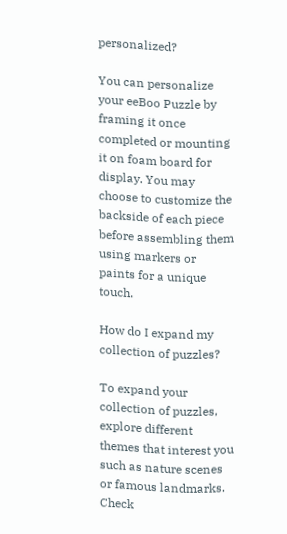personalized?

You can personalize your eeBoo Puzzle by framing it once completed or mounting it on foam board for display. You may choose to customize the backside of each piece before assembling them using markers or paints for a unique touch.

How do I expand my collection of puzzles?

To expand your collection of puzzles, explore different themes that interest you such as nature scenes or famous landmarks. Check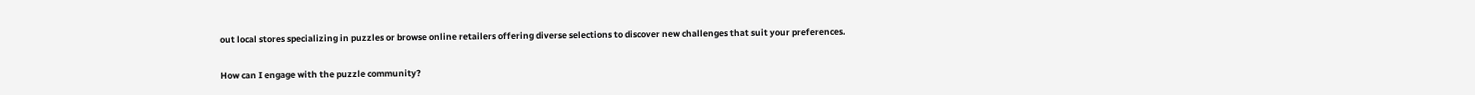out local stores specializing in puzzles or browse online retailers offering diverse selections to discover new challenges that suit your preferences.

How can I engage with the puzzle community?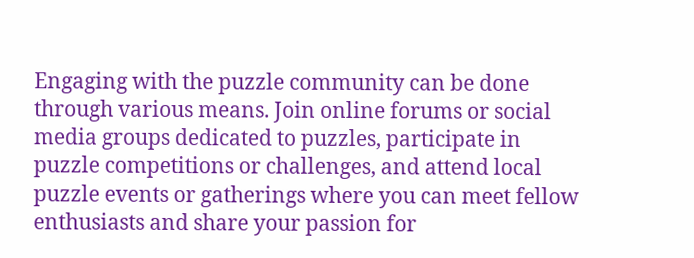Engaging with the puzzle community can be done through various means. Join online forums or social media groups dedicated to puzzles, participate in puzzle competitions or challenges, and attend local puzzle events or gatherings where you can meet fellow enthusiasts and share your passion for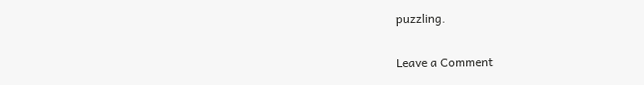puzzling.

Leave a Comment